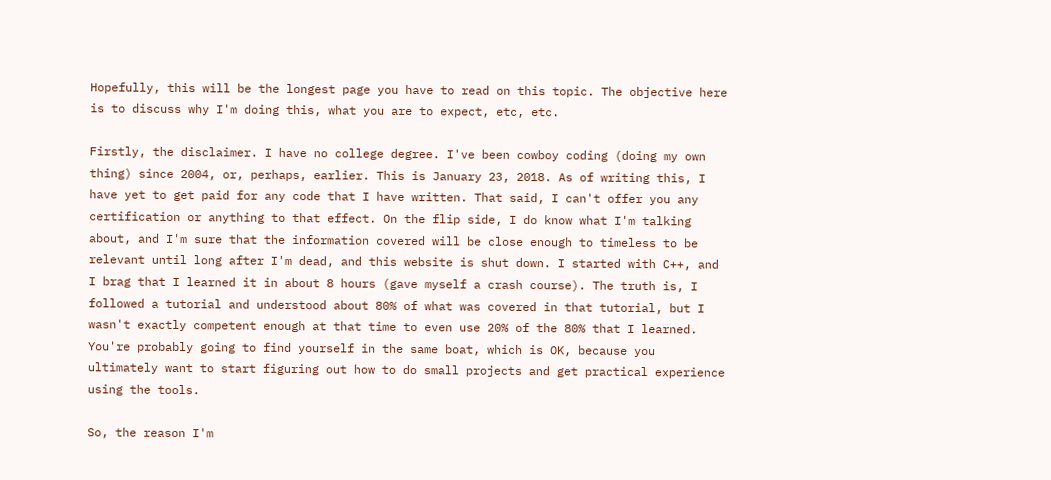Hopefully, this will be the longest page you have to read on this topic. The objective here is to discuss why I'm doing this, what you are to expect, etc, etc.

Firstly, the disclaimer. I have no college degree. I've been cowboy coding (doing my own thing) since 2004, or, perhaps, earlier. This is January 23, 2018. As of writing this, I have yet to get paid for any code that I have written. That said, I can't offer you any certification or anything to that effect. On the flip side, I do know what I'm talking about, and I'm sure that the information covered will be close enough to timeless to be relevant until long after I'm dead, and this website is shut down. I started with C++, and I brag that I learned it in about 8 hours (gave myself a crash course). The truth is, I followed a tutorial and understood about 80% of what was covered in that tutorial, but I wasn't exactly competent enough at that time to even use 20% of the 80% that I learned. You're probably going to find yourself in the same boat, which is OK, because you ultimately want to start figuring out how to do small projects and get practical experience using the tools.

So, the reason I'm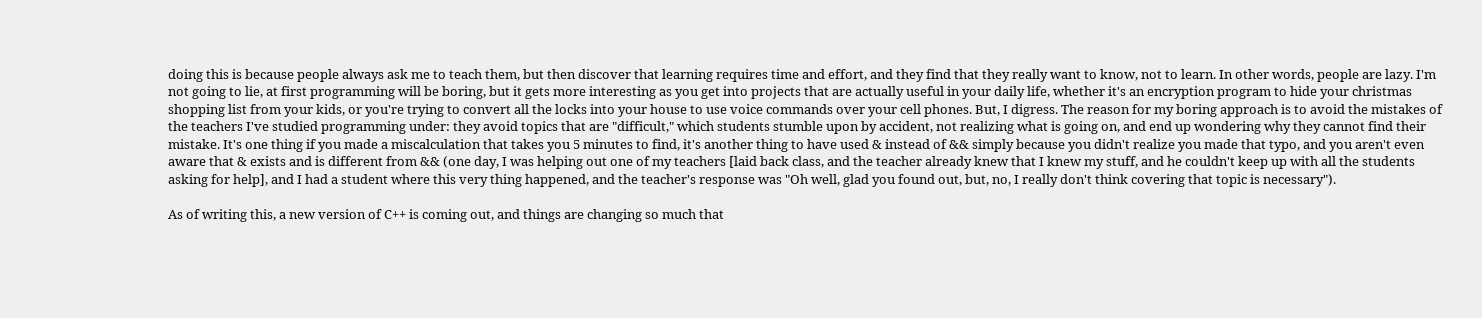doing this is because people always ask me to teach them, but then discover that learning requires time and effort, and they find that they really want to know, not to learn. In other words, people are lazy. I'm not going to lie, at first programming will be boring, but it gets more interesting as you get into projects that are actually useful in your daily life, whether it's an encryption program to hide your christmas shopping list from your kids, or you're trying to convert all the locks into your house to use voice commands over your cell phones. But, I digress. The reason for my boring approach is to avoid the mistakes of the teachers I've studied programming under: they avoid topics that are "difficult," which students stumble upon by accident, not realizing what is going on, and end up wondering why they cannot find their mistake. It's one thing if you made a miscalculation that takes you 5 minutes to find, it's another thing to have used & instead of && simply because you didn't realize you made that typo, and you aren't even aware that & exists and is different from && (one day, I was helping out one of my teachers [laid back class, and the teacher already knew that I knew my stuff, and he couldn't keep up with all the students asking for help], and I had a student where this very thing happened, and the teacher's response was "Oh well, glad you found out, but, no, I really don't think covering that topic is necessary").

As of writing this, a new version of C++ is coming out, and things are changing so much that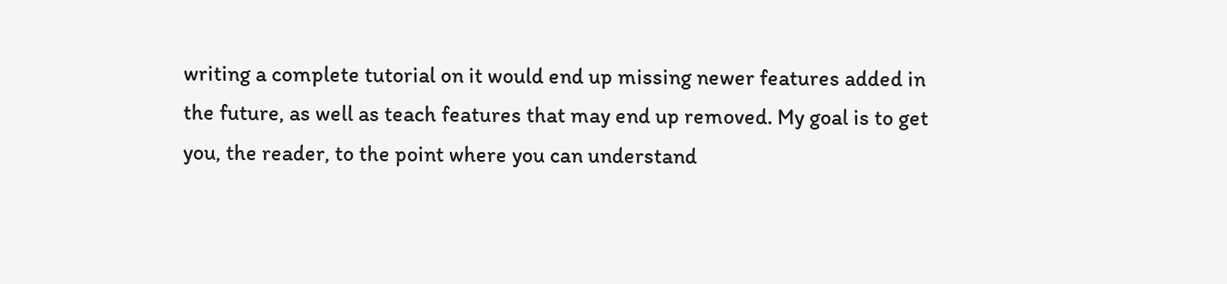writing a complete tutorial on it would end up missing newer features added in the future, as well as teach features that may end up removed. My goal is to get you, the reader, to the point where you can understand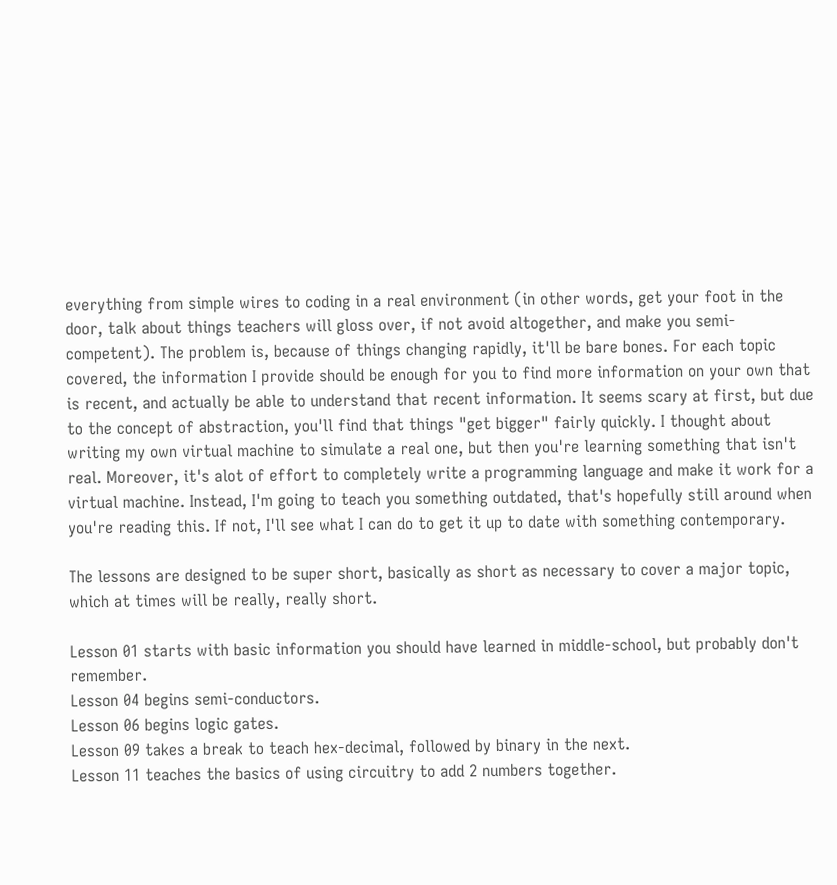everything from simple wires to coding in a real environment (in other words, get your foot in the door, talk about things teachers will gloss over, if not avoid altogether, and make you semi-competent). The problem is, because of things changing rapidly, it'll be bare bones. For each topic covered, the information I provide should be enough for you to find more information on your own that is recent, and actually be able to understand that recent information. It seems scary at first, but due to the concept of abstraction, you'll find that things "get bigger" fairly quickly. I thought about writing my own virtual machine to simulate a real one, but then you're learning something that isn't real. Moreover, it's alot of effort to completely write a programming language and make it work for a virtual machine. Instead, I'm going to teach you something outdated, that's hopefully still around when you're reading this. If not, I'll see what I can do to get it up to date with something contemporary.

The lessons are designed to be super short, basically as short as necessary to cover a major topic, which at times will be really, really short.

Lesson 01 starts with basic information you should have learned in middle-school, but probably don't remember.
Lesson 04 begins semi-conductors.
Lesson 06 begins logic gates.
Lesson 09 takes a break to teach hex-decimal, followed by binary in the next.
Lesson 11 teaches the basics of using circuitry to add 2 numbers together.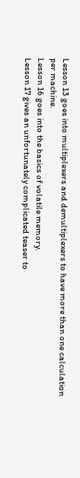Lesson 13 goes into multiplexers and demultiplexers to have more than one calculation per machine.
Lesson 16 goes into the basics of volatile memory.
Lesson 17 gives an unfortunately complicated teaser to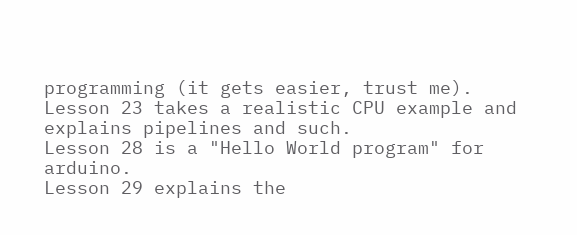programming (it gets easier, trust me).
Lesson 23 takes a realistic CPU example and explains pipelines and such.
Lesson 28 is a "Hello World program" for arduino.
Lesson 29 explains the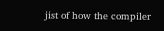jist of how the compiler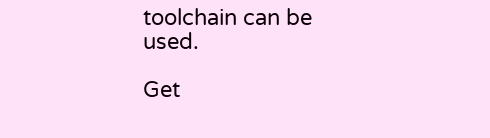toolchain can be used.

Get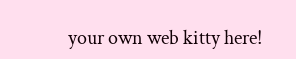your own web kitty here!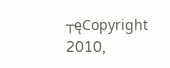┬ęCopyright 2010,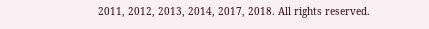2011, 2012, 2013, 2014, 2017, 2018. All rights reserved.